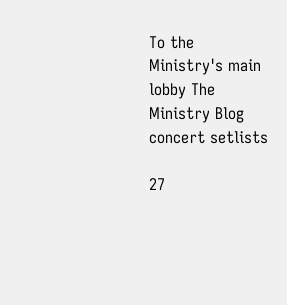To the Ministry's main lobby The Ministry Blog
concert setlists

27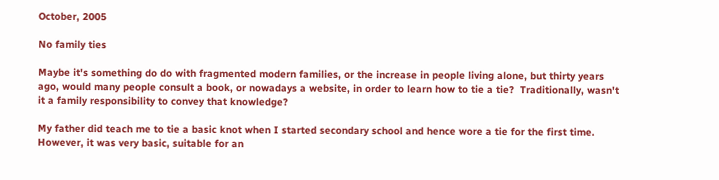October, 2005

No family ties

Maybe it's something do do with fragmented modern families, or the increase in people living alone, but thirty years ago, would many people consult a book, or nowadays a website, in order to learn how to tie a tie?  Traditionally, wasn't it a family responsibility to convey that knowledge?

My father did teach me to tie a basic knot when I started secondary school and hence wore a tie for the first time. However, it was very basic, suitable for an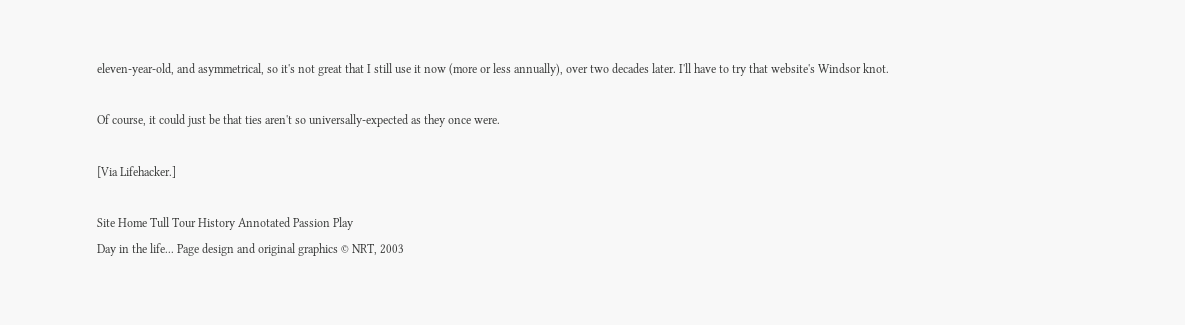eleven-year-old, and asymmetrical, so it's not great that I still use it now (more or less annually), over two decades later. I'll have to try that website's Windsor knot.

Of course, it could just be that ties aren't so universally-expected as they once were.

[Via Lifehacker.]

Site Home Tull Tour History Annotated Passion Play
Day in the life... Page design and original graphics © NRT, 2003